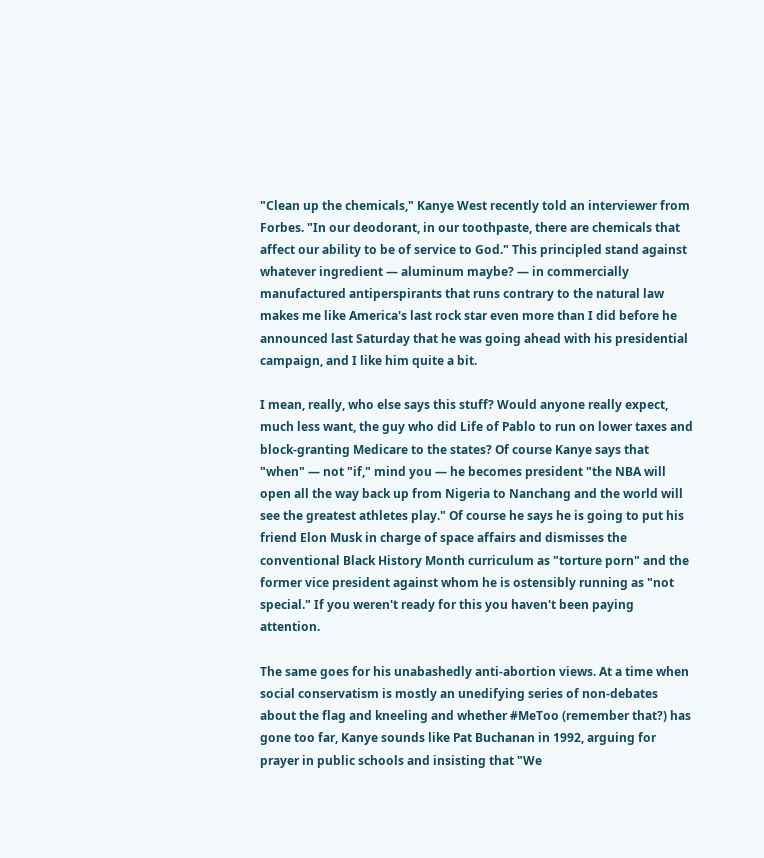"Clean up the chemicals," Kanye West recently told an interviewer from Forbes. "In our deodorant, in our toothpaste, there are chemicals that affect our ability to be of service to God." This principled stand against whatever ingredient — aluminum maybe? — in commercially manufactured antiperspirants that runs contrary to the natural law makes me like America's last rock star even more than I did before he announced last Saturday that he was going ahead with his presidential campaign, and I like him quite a bit.

I mean, really, who else says this stuff? Would anyone really expect, much less want, the guy who did Life of Pablo to run on lower taxes and block-granting Medicare to the states? Of course Kanye says that "when" — not "if," mind you — he becomes president "the NBA will open all the way back up from Nigeria to Nanchang and the world will see the greatest athletes play." Of course he says he is going to put his friend Elon Musk in charge of space affairs and dismisses the conventional Black History Month curriculum as "torture porn" and the former vice president against whom he is ostensibly running as "not special." If you weren't ready for this you haven't been paying attention.

The same goes for his unabashedly anti-abortion views. At a time when social conservatism is mostly an unedifying series of non-debates about the flag and kneeling and whether #MeToo (remember that?) has gone too far, Kanye sounds like Pat Buchanan in 1992, arguing for prayer in public schools and insisting that "We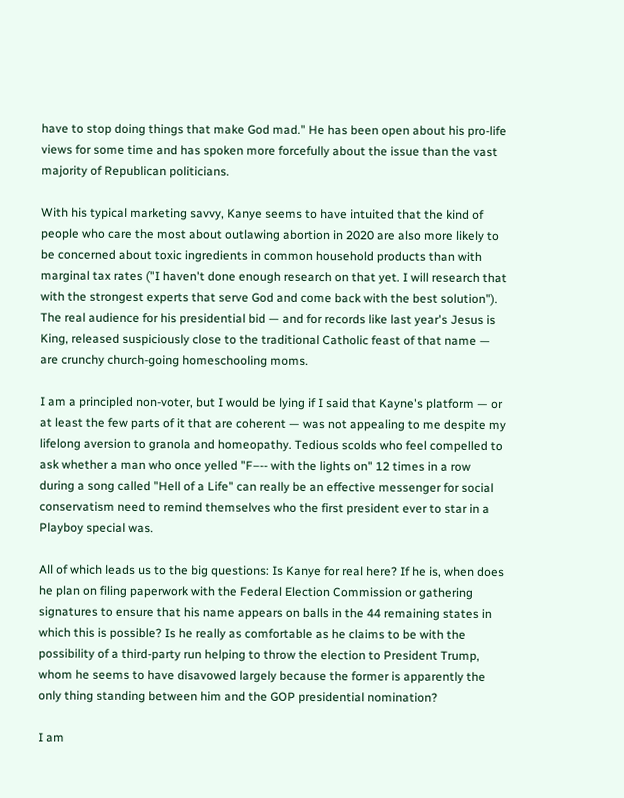have to stop doing things that make God mad." He has been open about his pro-life views for some time and has spoken more forcefully about the issue than the vast majority of Republican politicians.

With his typical marketing savvy, Kanye seems to have intuited that the kind of people who care the most about outlawing abortion in 2020 are also more likely to be concerned about toxic ingredients in common household products than with marginal tax rates ("I haven't done enough research on that yet. I will research that with the strongest experts that serve God and come back with the best solution"). The real audience for his presidential bid — and for records like last year's Jesus is King, released suspiciously close to the traditional Catholic feast of that name — are crunchy church-going homeschooling moms.

I am a principled non-voter, but I would be lying if I said that Kayne's platform — or at least the few parts of it that are coherent — was not appealing to me despite my lifelong aversion to granola and homeopathy. Tedious scolds who feel compelled to ask whether a man who once yelled "F–-- with the lights on" 12 times in a row during a song called "Hell of a Life" can really be an effective messenger for social conservatism need to remind themselves who the first president ever to star in a Playboy special was.

All of which leads us to the big questions: Is Kanye for real here? If he is, when does he plan on filing paperwork with the Federal Election Commission or gathering signatures to ensure that his name appears on balls in the 44 remaining states in which this is possible? Is he really as comfortable as he claims to be with the possibility of a third-party run helping to throw the election to President Trump, whom he seems to have disavowed largely because the former is apparently the only thing standing between him and the GOP presidential nomination?

I am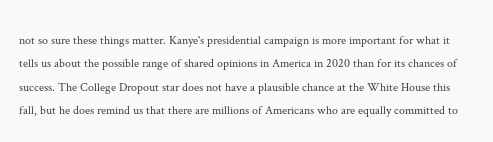not so sure these things matter. Kanye's presidential campaign is more important for what it tells us about the possible range of shared opinions in America in 2020 than for its chances of success. The College Dropout star does not have a plausible chance at the White House this fall, but he does remind us that there are millions of Americans who are equally committed to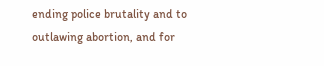ending police brutality and to outlawing abortion, and for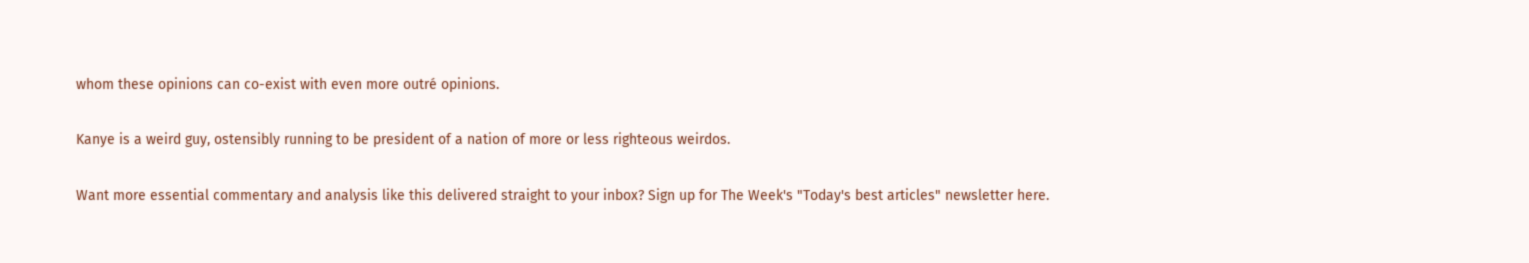whom these opinions can co-exist with even more outré opinions.

Kanye is a weird guy, ostensibly running to be president of a nation of more or less righteous weirdos.

Want more essential commentary and analysis like this delivered straight to your inbox? Sign up for The Week's "Today's best articles" newsletter here.